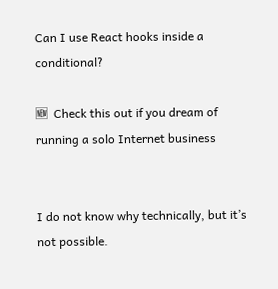Can I use React hooks inside a conditional?

🆕  Check this out if you dream of running a solo Internet business


I do not know why technically, but it’s not possible.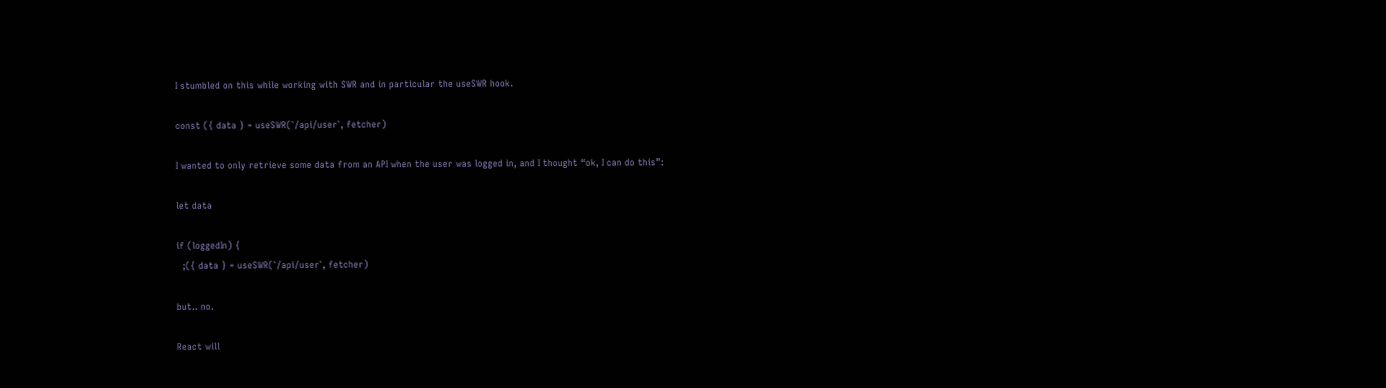I stumbled on this while working with SWR and in particular the useSWR hook.

const ({ data } = useSWR(`/api/user`, fetcher)

I wanted to only retrieve some data from an API when the user was logged in, and I thought “ok, I can do this”:

let data

if (loggedIn) {
  ;({ data } = useSWR(`/api/user`, fetcher)

but.. no.

React will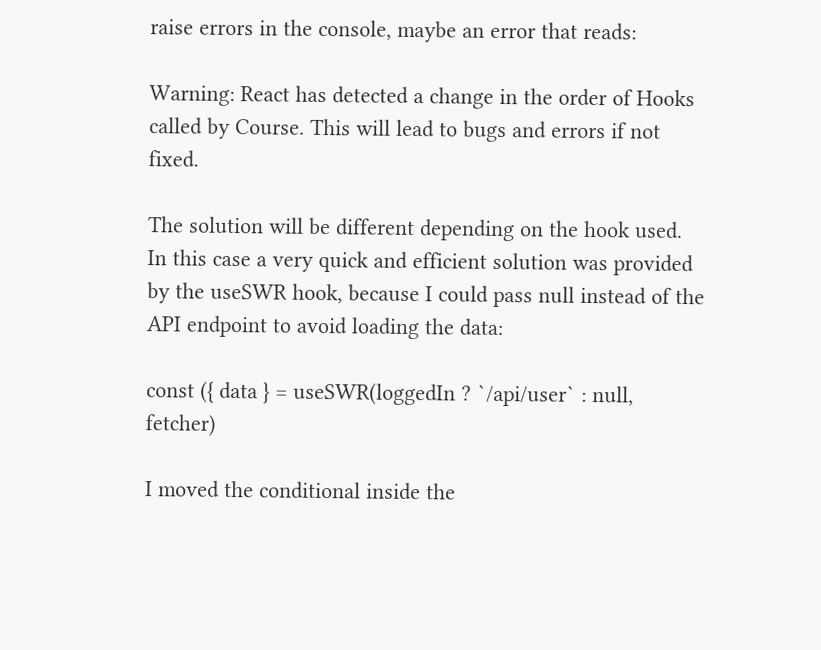raise errors in the console, maybe an error that reads:

Warning: React has detected a change in the order of Hooks called by Course. This will lead to bugs and errors if not fixed.

The solution will be different depending on the hook used. In this case a very quick and efficient solution was provided by the useSWR hook, because I could pass null instead of the API endpoint to avoid loading the data:

const ({ data } = useSWR(loggedIn ? `/api/user` : null, fetcher)

I moved the conditional inside the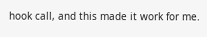hook call, and this made it work for me.